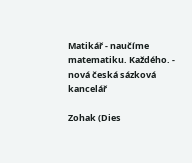Matikář - naučíme matematiku. Každého. - nová česká sázková kancelář

Zohak (Dies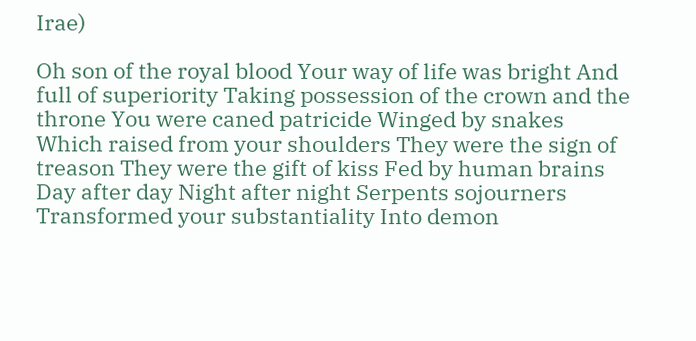Irae)

Oh son of the royal blood Your way of life was bright And full of superiority Taking possession of the crown and the throne You were caned patricide Winged by snakes Which raised from your shoulders They were the sign of treason They were the gift of kiss Fed by human brains Day after day Night after night Serpents sojourners Transformed your substantiality Into demon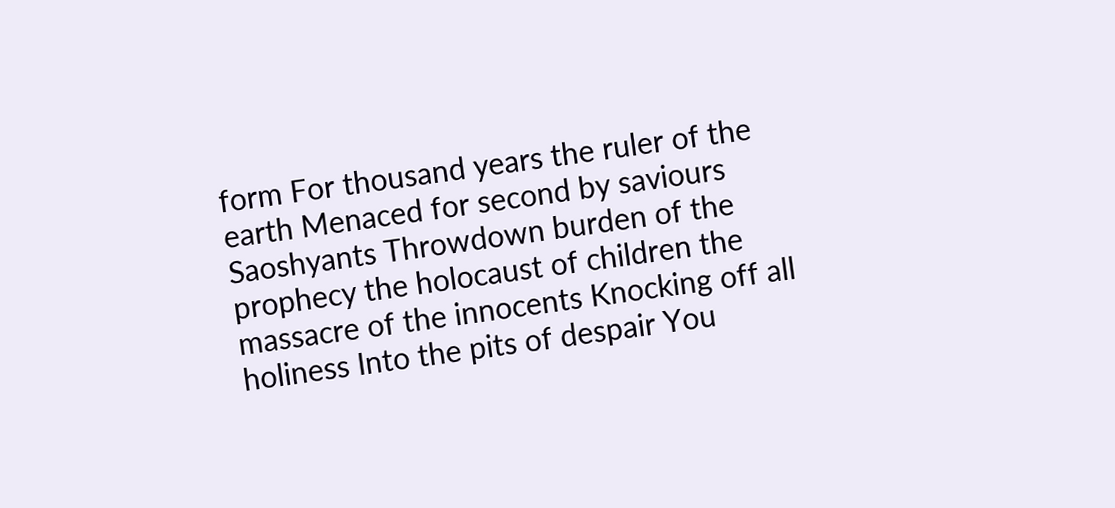form For thousand years the ruler of the earth Menaced for second by saviours Saoshyants Throwdown burden of the prophecy the holocaust of children the massacre of the innocents Knocking off all holiness Into the pits of despair You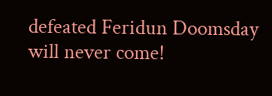defeated Feridun Doomsday will never come!